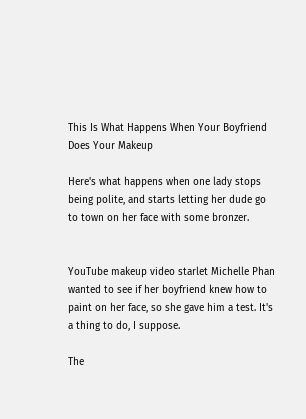This Is What Happens When Your Boyfriend Does Your Makeup

Here's what happens when one lady stops being polite, and starts letting her dude go to town on her face with some bronzer.


YouTube makeup video starlet Michelle Phan wanted to see if her boyfriend knew how to paint on her face, so she gave him a test. It's a thing to do, I suppose.

The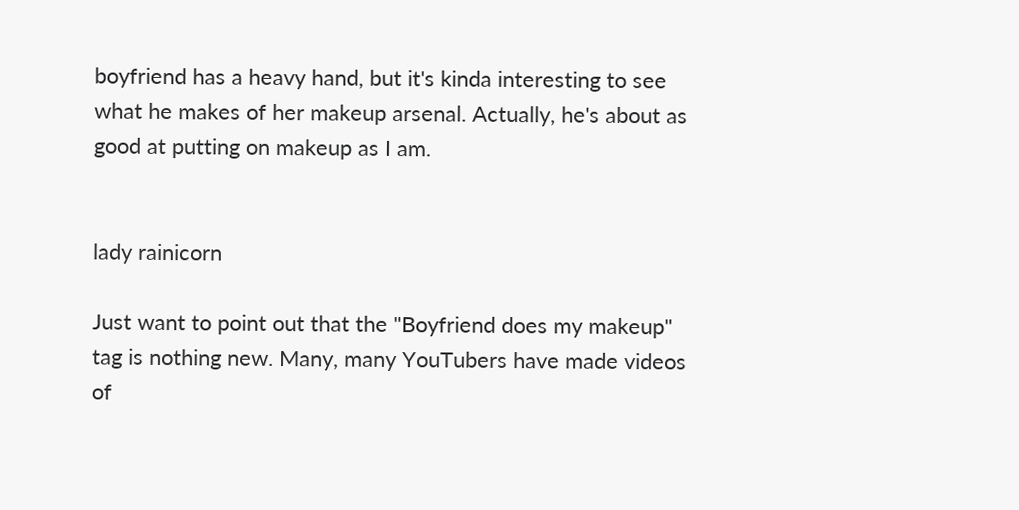boyfriend has a heavy hand, but it's kinda interesting to see what he makes of her makeup arsenal. Actually, he's about as good at putting on makeup as I am.


lady rainicorn

Just want to point out that the "Boyfriend does my makeup" tag is nothing new. Many, many YouTubers have made videos of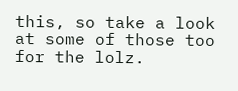this, so take a look at some of those too for the lolz.